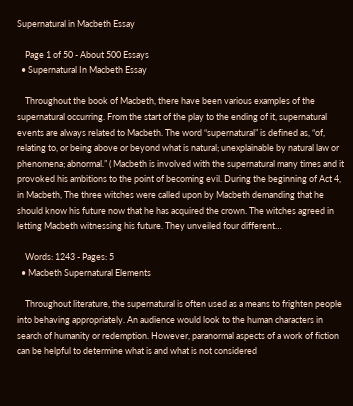Supernatural in Macbeth Essay

    Page 1 of 50 - About 500 Essays
  • Supernatural In Macbeth Essay

    Throughout the book of Macbeth, there have been various examples of the supernatural occurring. From the start of the play to the ending of it, supernatural events are always related to Macbeth. The word “supernatural” is defined as, “of, relating to, or being above or beyond what is natural; unexplainable by natural law or phenomena; abnormal.” ( Macbeth is involved with the supernatural many times and it provoked his ambitions to the point of becoming evil. During the beginning of Act 4, in Macbeth, The three witches were called upon by Macbeth demanding that he should know his future now that he has acquired the crown. The witches agreed in letting Macbeth witnessing his future. They unveiled four different…

    Words: 1243 - Pages: 5
  • Macbeth Supernatural Elements

    Throughout literature, the supernatural is often used as a means to frighten people into behaving appropriately. An audience would look to the human characters in search of humanity or redemption. However, paranormal aspects of a work of fiction can be helpful to determine what is and what is not considered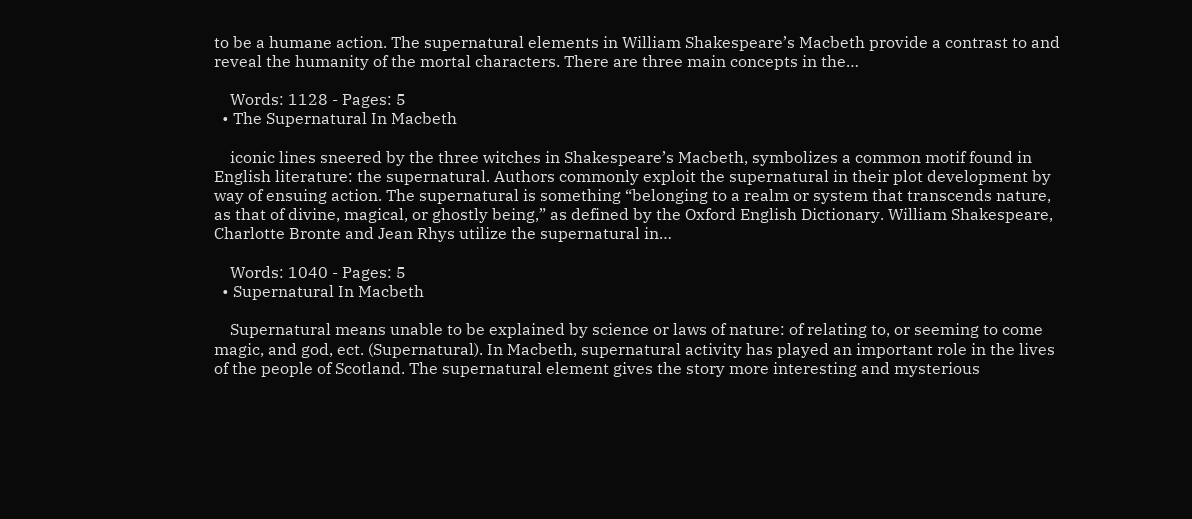to be a humane action. The supernatural elements in William Shakespeare’s Macbeth provide a contrast to and reveal the humanity of the mortal characters. There are three main concepts in the…

    Words: 1128 - Pages: 5
  • The Supernatural In Macbeth

    iconic lines sneered by the three witches in Shakespeare’s Macbeth, symbolizes a common motif found in English literature: the supernatural. Authors commonly exploit the supernatural in their plot development by way of ensuing action. The supernatural is something “belonging to a realm or system that transcends nature, as that of divine, magical, or ghostly being,” as defined by the Oxford English Dictionary. William Shakespeare, Charlotte Bronte and Jean Rhys utilize the supernatural in…

    Words: 1040 - Pages: 5
  • Supernatural In Macbeth

    Supernatural means unable to be explained by science or laws of nature: of relating to, or seeming to come magic, and god, ect. (Supernatural). In Macbeth, supernatural activity has played an important role in the lives of the people of Scotland. The supernatural element gives the story more interesting and mysterious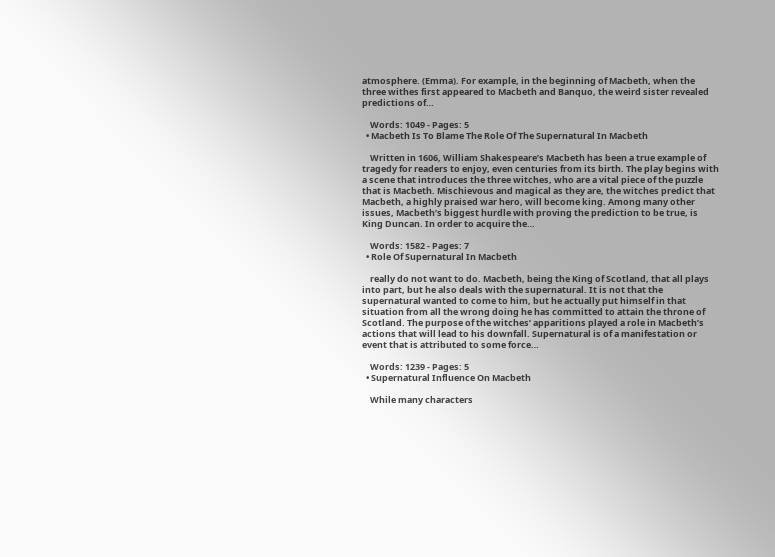atmosphere. (Emma). For example, in the beginning of Macbeth, when the three withes first appeared to Macbeth and Banquo, the weird sister revealed predictions of…

    Words: 1049 - Pages: 5
  • Macbeth Is To Blame The Role Of The Supernatural In Macbeth

    Written in 1606, William Shakespeare’s Macbeth has been a true example of tragedy for readers to enjoy, even centuries from its birth. The play begins with a scene that introduces the three witches, who are a vital piece of the puzzle that is Macbeth. Mischievous and magical as they are, the witches predict that Macbeth, a highly praised war hero, will become king. Among many other issues, Macbeth’s biggest hurdle with proving the prediction to be true, is King Duncan. In order to acquire the…

    Words: 1582 - Pages: 7
  • Role Of Supernatural In Macbeth

    really do not want to do. Macbeth, being the King of Scotland, that all plays into part, but he also deals with the supernatural. It is not that the supernatural wanted to come to him, but he actually put himself in that situation from all the wrong doing he has committed to attain the throne of Scotland. The purpose of the witches’ apparitions played a role in Macbeth’s actions that will lead to his downfall. Supernatural is of a manifestation or event that is attributed to some force…

    Words: 1239 - Pages: 5
  • Supernatural Influence On Macbeth

    While many characters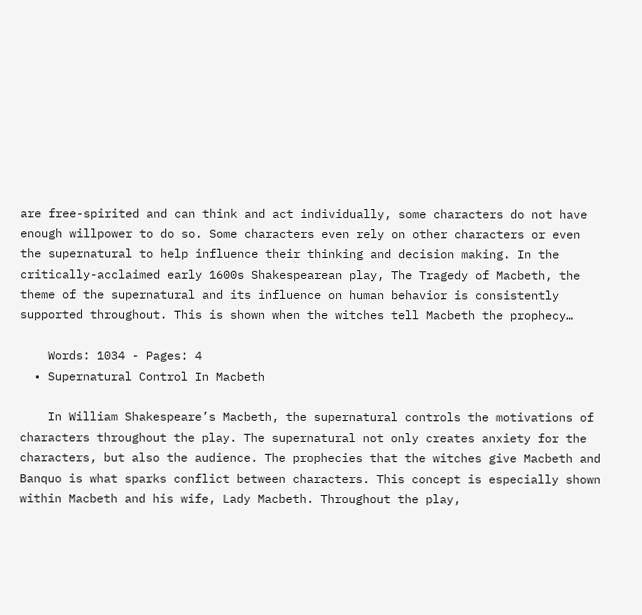are free-spirited and can think and act individually, some characters do not have enough willpower to do so. Some characters even rely on other characters or even the supernatural to help influence their thinking and decision making. In the critically-acclaimed early 1600s Shakespearean play, The Tragedy of Macbeth, the theme of the supernatural and its influence on human behavior is consistently supported throughout. This is shown when the witches tell Macbeth the prophecy…

    Words: 1034 - Pages: 4
  • Supernatural Control In Macbeth

    In William Shakespeare’s Macbeth, the supernatural controls the motivations of characters throughout the play. The supernatural not only creates anxiety for the characters, but also the audience. The prophecies that the witches give Macbeth and Banquo is what sparks conflict between characters. This concept is especially shown within Macbeth and his wife, Lady Macbeth. Throughout the play,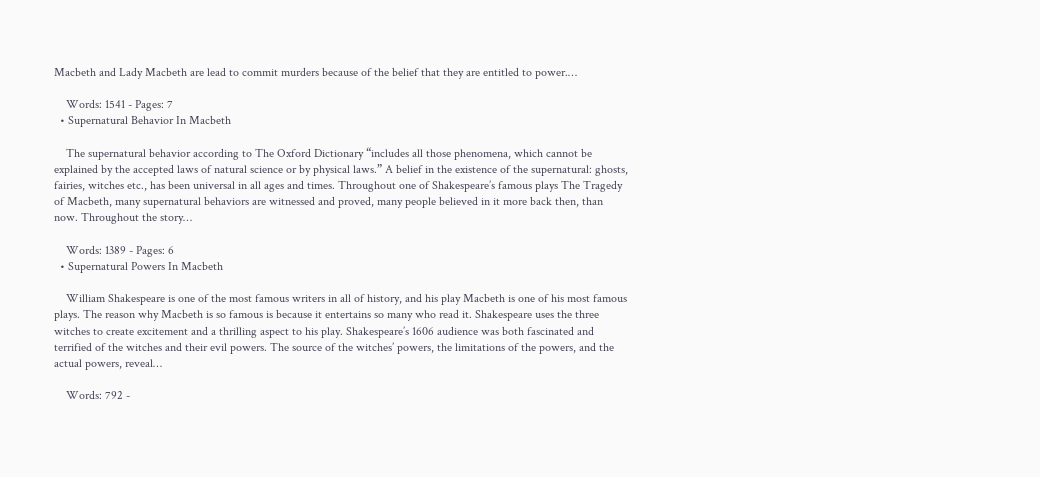Macbeth and Lady Macbeth are lead to commit murders because of the belief that they are entitled to power.…

    Words: 1541 - Pages: 7
  • Supernatural Behavior In Macbeth

    The supernatural behavior according to The Oxford Dictionary “includes all those phenomena, which cannot be explained by the accepted laws of natural science or by physical laws.” A belief in the existence of the supernatural: ghosts, fairies, witches etc., has been universal in all ages and times. Throughout one of Shakespeare’s famous plays The Tragedy of Macbeth, many supernatural behaviors are witnessed and proved, many people believed in it more back then, than now. Throughout the story…

    Words: 1389 - Pages: 6
  • Supernatural Powers In Macbeth

    William Shakespeare is one of the most famous writers in all of history, and his play Macbeth is one of his most famous plays. The reason why Macbeth is so famous is because it entertains so many who read it. Shakespeare uses the three witches to create excitement and a thrilling aspect to his play. Shakespeare’s 1606 audience was both fascinated and terrified of the witches and their evil powers. The source of the witches’ powers, the limitations of the powers, and the actual powers, reveal…

    Words: 792 -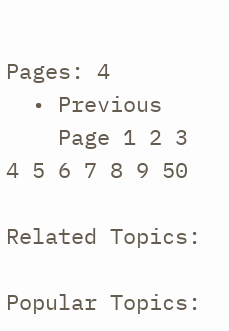Pages: 4
  • Previous
    Page 1 2 3 4 5 6 7 8 9 50

Related Topics:

Popular Topics: